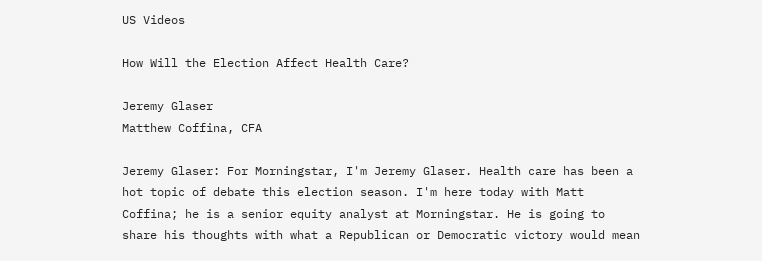US Videos

How Will the Election Affect Health Care?

Jeremy Glaser
Matthew Coffina, CFA

Jeremy Glaser: For Morningstar, I'm Jeremy Glaser. Health care has been a hot topic of debate this election season. I'm here today with Matt Coffina; he is a senior equity analyst at Morningstar. He is going to share his thoughts with what a Republican or Democratic victory would mean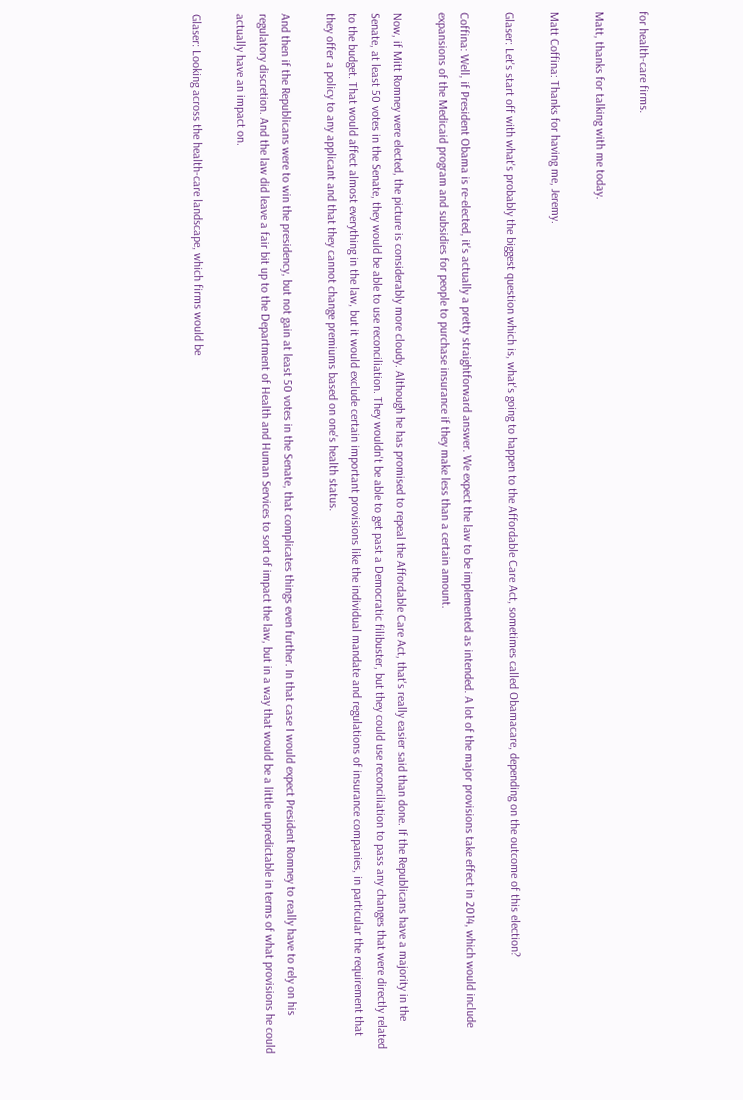for health-care firms.

Matt, thanks for talking with me today.

Matt Coffina: Thanks for having me, Jeremy.

Glaser: Let's start off with what's probably the biggest question which is, what's going to happen to the Affordable Care Act, sometimes called Obamacare, depending on the outcome of this election?

Coffina: Well, if President Obama is re-elected, it's actually a pretty straightforward answer. We expect the law to be implemented as intended. A lot of the major provisions take effect in 2014, which would include expansions of the Medicaid program and subsidies for people to purchase insurance if they make less than a certain amount.

Now, if Mitt Romney were elected, the picture is considerably more cloudy. Although he has promised to repeal the Affordable Care Act, that's really easier said than done. If the Republicans have a majority in the Senate, at least 50 votes in the Senate, they would be able to use reconciliation. They wouldn't be able to get past a Democratic filibuster, but they could use reconciliation to pass any changes that were directly related to the budget. That would affect almost everything in the law, but it would exclude certain important provisions like the individual mandate and regulations of insurance companies, in particular the requirement that they offer a policy to any applicant and that they cannot change premiums based on one's health status.

And then if the Republicans were to win the presidency, but not gain at least 50 votes in the Senate, that complicates things even further. In that case I would expect President Romney to really have to rely on his regulatory discretion. And the law did leave a fair bit up to the Department of Health and Human Services to sort of impact the law, but in a way that would be a little unpredictable in terms of what provisions he could actually have an impact on.

Glaser: Looking across the health-care landscape, which firms would be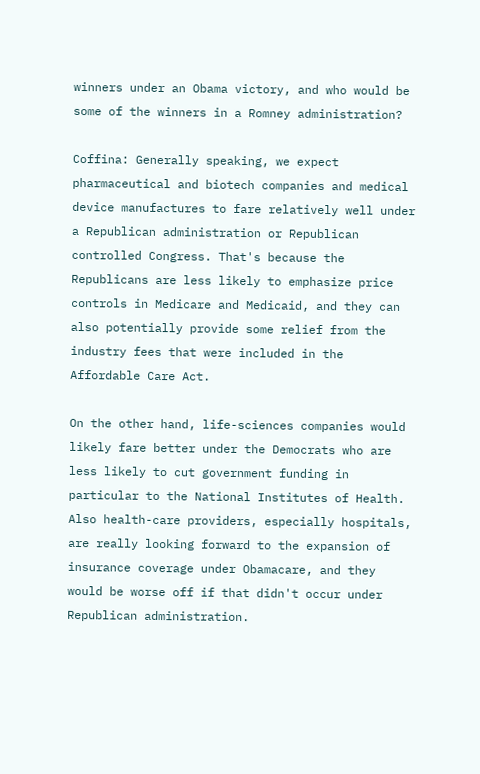winners under an Obama victory, and who would be some of the winners in a Romney administration?

Coffina: Generally speaking, we expect pharmaceutical and biotech companies and medical device manufactures to fare relatively well under a Republican administration or Republican controlled Congress. That's because the Republicans are less likely to emphasize price controls in Medicare and Medicaid, and they can also potentially provide some relief from the industry fees that were included in the Affordable Care Act.

On the other hand, life-sciences companies would likely fare better under the Democrats who are less likely to cut government funding in particular to the National Institutes of Health. Also health-care providers, especially hospitals, are really looking forward to the expansion of insurance coverage under Obamacare, and they would be worse off if that didn't occur under Republican administration.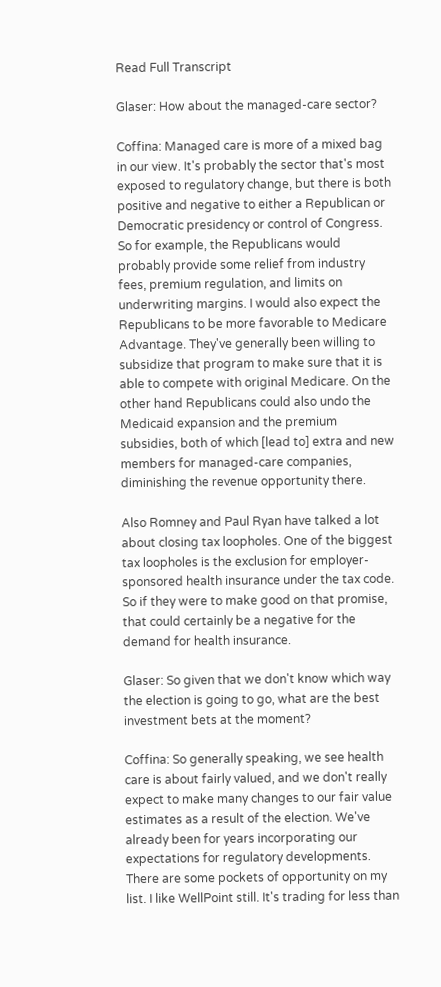Read Full Transcript

Glaser: How about the managed-care sector?

Coffina: Managed care is more of a mixed bag in our view. It's probably the sector that's most exposed to regulatory change, but there is both positive and negative to either a Republican or Democratic presidency or control of Congress. So for example, the Republicans would probably provide some relief from industry fees, premium regulation, and limits on underwriting margins. I would also expect the Republicans to be more favorable to Medicare Advantage. They've generally been willing to subsidize that program to make sure that it is able to compete with original Medicare. On the other hand Republicans could also undo the Medicaid expansion and the premium subsidies, both of which [lead to] extra and new members for managed-care companies, diminishing the revenue opportunity there.

Also Romney and Paul Ryan have talked a lot about closing tax loopholes. One of the biggest tax loopholes is the exclusion for employer-sponsored health insurance under the tax code. So if they were to make good on that promise, that could certainly be a negative for the demand for health insurance.

Glaser: So given that we don't know which way the election is going to go, what are the best investment bets at the moment?

Coffina: So generally speaking, we see health care is about fairly valued, and we don't really expect to make many changes to our fair value estimates as a result of the election. We've already been for years incorporating our expectations for regulatory developments. There are some pockets of opportunity on my list. I like WellPoint still. It's trading for less than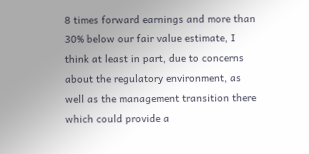8 times forward earnings and more than 30% below our fair value estimate, I think at least in part, due to concerns about the regulatory environment, as well as the management transition there which could provide a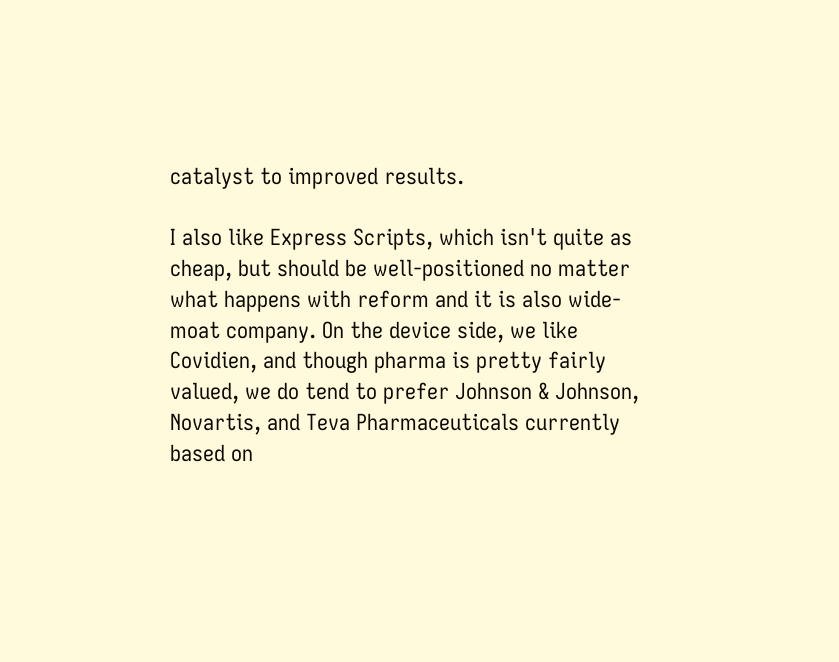catalyst to improved results.

I also like Express Scripts, which isn't quite as cheap, but should be well-positioned no matter what happens with reform and it is also wide-moat company. On the device side, we like Covidien, and though pharma is pretty fairly valued, we do tend to prefer Johnson & Johnson, Novartis, and Teva Pharmaceuticals currently based on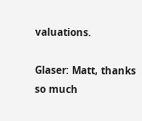valuations.

Glaser: Matt, thanks so much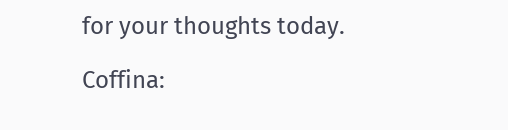for your thoughts today.

Coffina: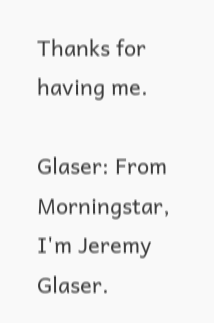Thanks for having me.

Glaser: From Morningstar, I'm Jeremy Glaser.